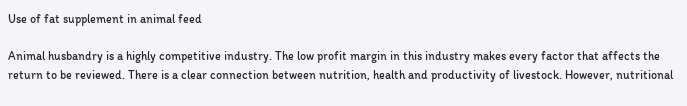Use of fat supplement in animal feed

Animal husbandry is a highly competitive industry. The low profit margin in this industry makes every factor that affects the return to be reviewed. There is a clear connection between nutrition, health and productivity of livestock. However, nutritional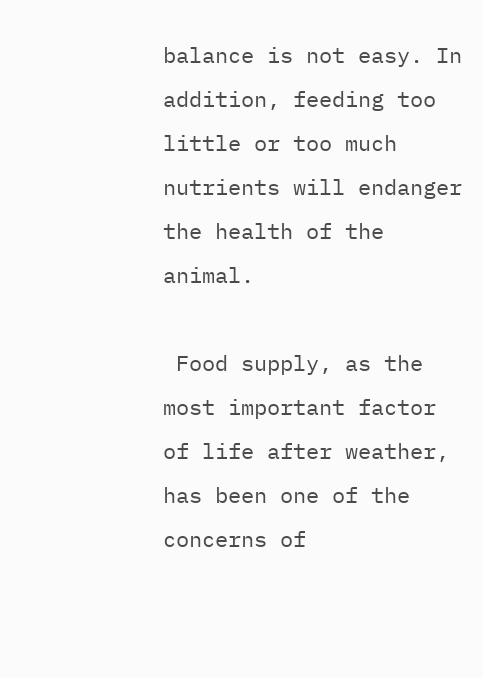balance is not easy. In addition, feeding too little or too much nutrients will endanger the health of the animal.

 Food supply, as the most important factor of life after weather, has been one of the concerns of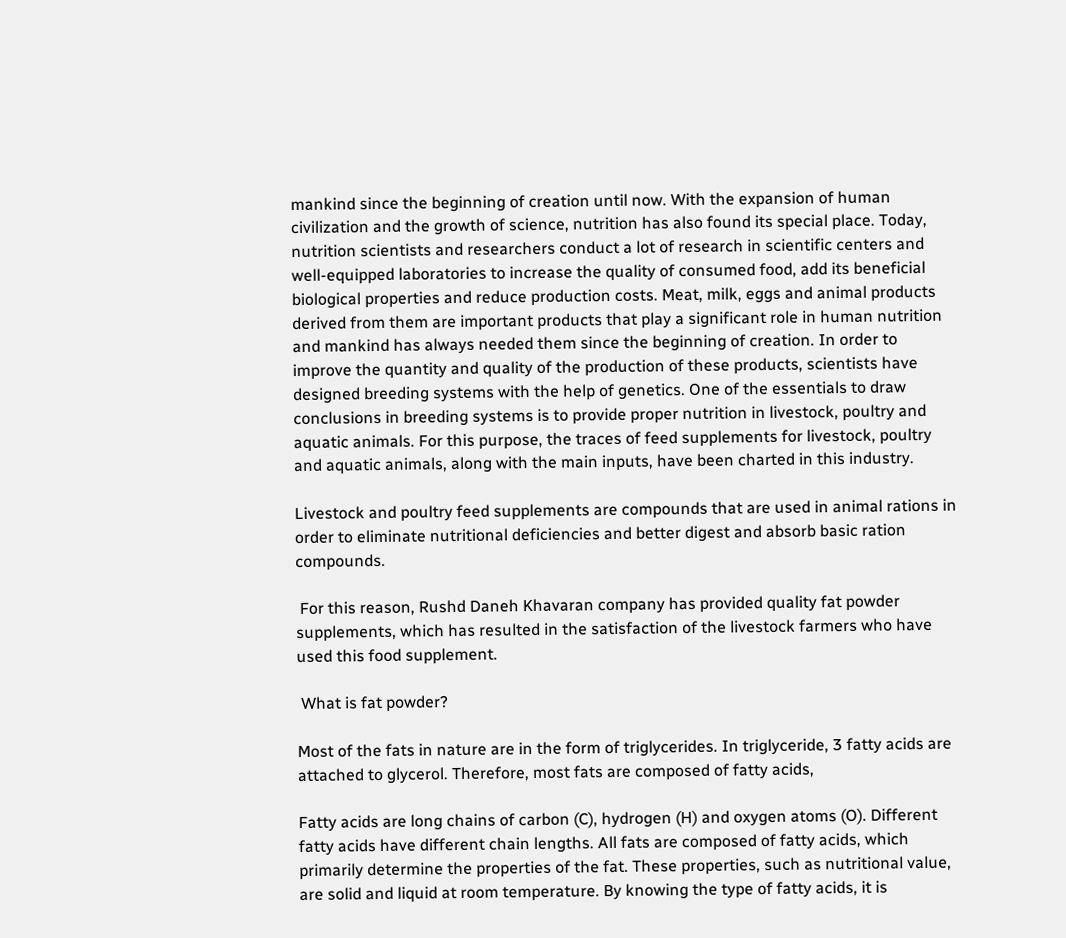mankind since the beginning of creation until now. With the expansion of human civilization and the growth of science, nutrition has also found its special place. Today, nutrition scientists and researchers conduct a lot of research in scientific centers and well-equipped laboratories to increase the quality of consumed food, add its beneficial biological properties and reduce production costs. Meat, milk, eggs and animal products derived from them are important products that play a significant role in human nutrition and mankind has always needed them since the beginning of creation. In order to improve the quantity and quality of the production of these products, scientists have designed breeding systems with the help of genetics. One of the essentials to draw conclusions in breeding systems is to provide proper nutrition in livestock, poultry and aquatic animals. For this purpose, the traces of feed supplements for livestock, poultry and aquatic animals, along with the main inputs, have been charted in this industry.

Livestock and poultry feed supplements are compounds that are used in animal rations in order to eliminate nutritional deficiencies and better digest and absorb basic ration compounds.

 For this reason, Rushd Daneh Khavaran company has provided quality fat powder supplements, which has resulted in the satisfaction of the livestock farmers who have used this food supplement.

 What is fat powder?

Most of the fats in nature are in the form of triglycerides. In triglyceride, 3 fatty acids are attached to glycerol. Therefore, most fats are composed of fatty acids,

Fatty acids are long chains of carbon (C), hydrogen (H) and oxygen atoms (O). Different fatty acids have different chain lengths. All fats are composed of fatty acids, which primarily determine the properties of the fat. These properties, such as nutritional value, are solid and liquid at room temperature. By knowing the type of fatty acids, it is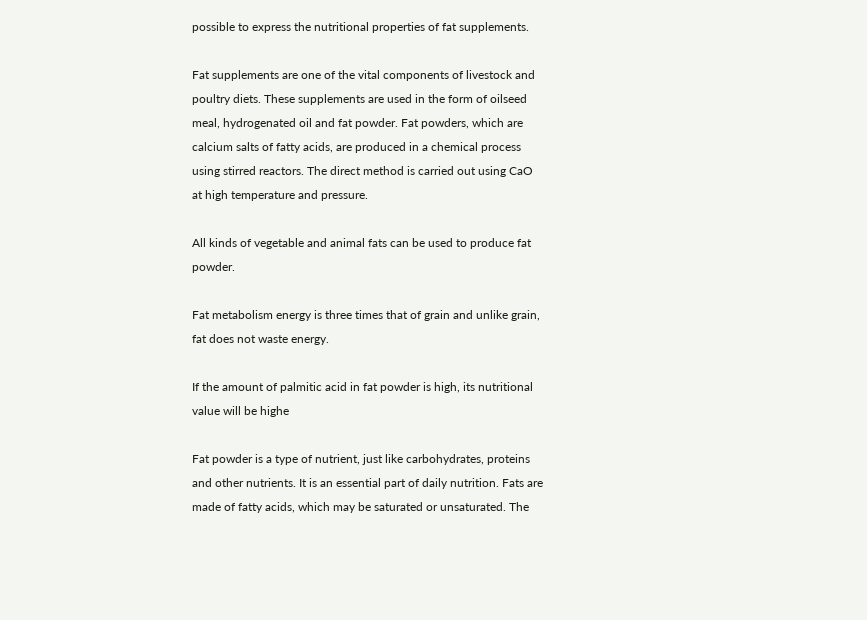possible to express the nutritional properties of fat supplements.

Fat supplements are one of the vital components of livestock and poultry diets. These supplements are used in the form of oilseed meal, hydrogenated oil and fat powder. Fat powders, which are calcium salts of fatty acids, are produced in a chemical process using stirred reactors. The direct method is carried out using CaO at high temperature and pressure.

All kinds of vegetable and animal fats can be used to produce fat powder.

Fat metabolism energy is three times that of grain and unlike grain, fat does not waste energy.

If the amount of palmitic acid in fat powder is high, its nutritional value will be highe

Fat powder is a type of nutrient, just like carbohydrates, proteins and other nutrients. It is an essential part of daily nutrition. Fats are made of fatty acids, which may be saturated or unsaturated. The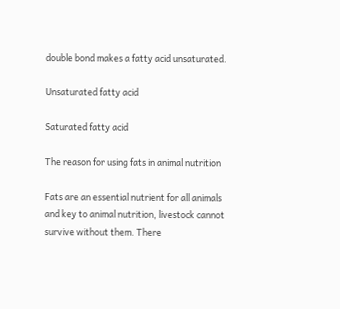double bond makes a fatty acid unsaturated.

Unsaturated fatty acid

Saturated fatty acid

The reason for using fats in animal nutrition

Fats are an essential nutrient for all animals and key to animal nutrition, livestock cannot survive without them. There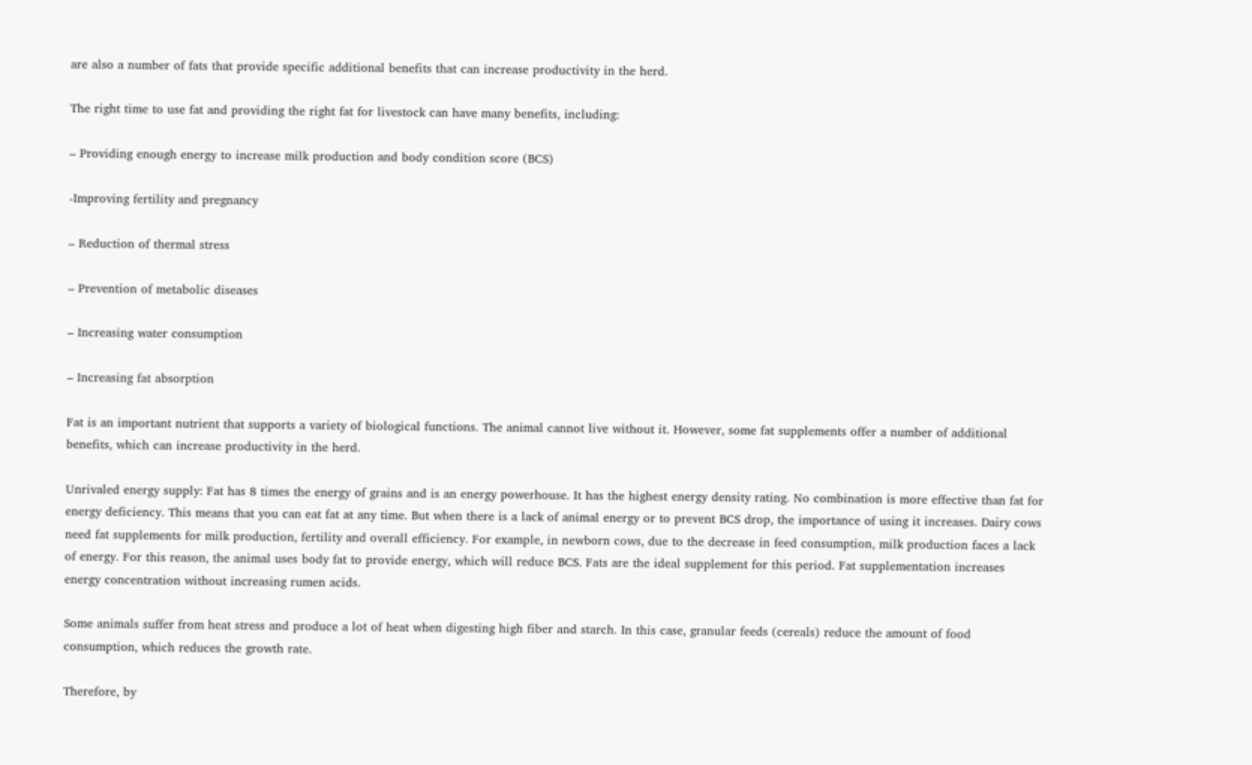are also a number of fats that provide specific additional benefits that can increase productivity in the herd.

The right time to use fat and providing the right fat for livestock can have many benefits, including:

– Providing enough energy to increase milk production and body condition score (BCS)

-Improving fertility and pregnancy

– Reduction of thermal stress

– Prevention of metabolic diseases

– Increasing water consumption

– Increasing fat absorption

Fat is an important nutrient that supports a variety of biological functions. The animal cannot live without it. However, some fat supplements offer a number of additional benefits, which can increase productivity in the herd.

Unrivaled energy supply: Fat has 8 times the energy of grains and is an energy powerhouse. It has the highest energy density rating. No combination is more effective than fat for energy deficiency. This means that you can eat fat at any time. But when there is a lack of animal energy or to prevent BCS drop, the importance of using it increases. Dairy cows need fat supplements for milk production, fertility and overall efficiency. For example, in newborn cows, due to the decrease in feed consumption, milk production faces a lack of energy. For this reason, the animal uses body fat to provide energy, which will reduce BCS. Fats are the ideal supplement for this period. Fat supplementation increases energy concentration without increasing rumen acids.

Some animals suffer from heat stress and produce a lot of heat when digesting high fiber and starch. In this case, granular feeds (cereals) reduce the amount of food consumption, which reduces the growth rate.

Therefore, by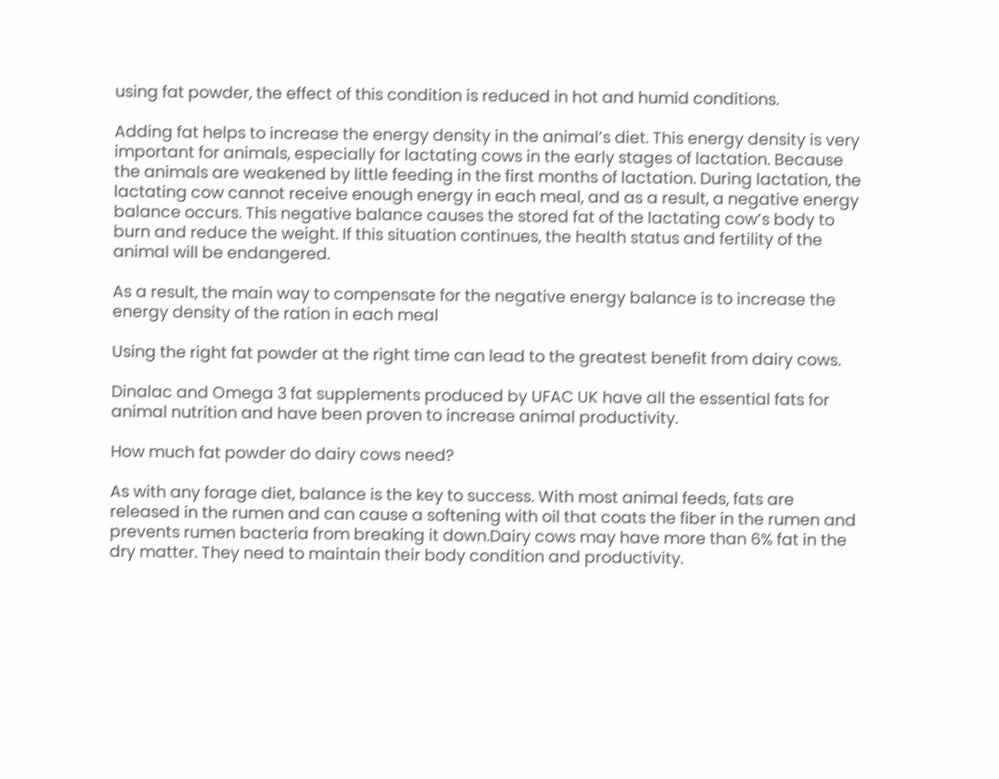using fat powder, the effect of this condition is reduced in hot and humid conditions.

Adding fat helps to increase the energy density in the animal’s diet. This energy density is very important for animals, especially for lactating cows in the early stages of lactation. Because the animals are weakened by little feeding in the first months of lactation. During lactation, the lactating cow cannot receive enough energy in each meal, and as a result, a negative energy balance occurs. This negative balance causes the stored fat of the lactating cow’s body to burn and reduce the weight. If this situation continues, the health status and fertility of the animal will be endangered.

As a result, the main way to compensate for the negative energy balance is to increase the energy density of the ration in each meal

Using the right fat powder at the right time can lead to the greatest benefit from dairy cows.

Dinalac and Omega 3 fat supplements produced by UFAC UK have all the essential fats for animal nutrition and have been proven to increase animal productivity.

How much fat powder do dairy cows need?

As with any forage diet, balance is the key to success. With most animal feeds, fats are released in the rumen and can cause a softening with oil that coats the fiber in the rumen and prevents rumen bacteria from breaking it down.Dairy cows may have more than 6% fat in the dry matter. They need to maintain their body condition and productivity.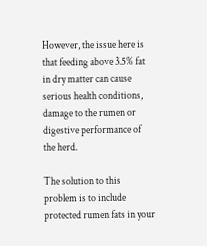However, the issue here is that feeding above 3.5% fat in dry matter can cause serious health conditions, damage to the rumen or digestive performance of the herd.

The solution to this problem is to include protected rumen fats in your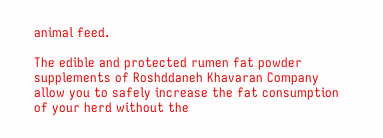animal feed.

The edible and protected rumen fat powder supplements of Roshddaneh Khavaran Company allow you to safely increase the fat consumption of your herd without the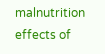malnutrition effects of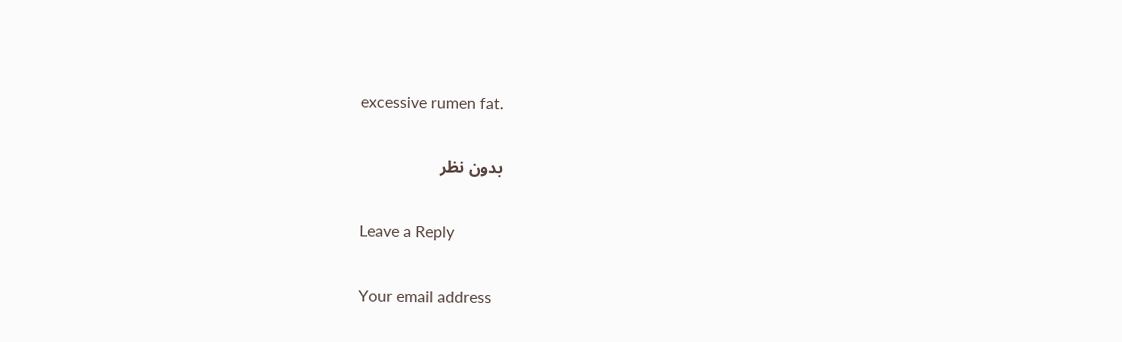excessive rumen fat.

بدون نظر

Leave a Reply

Your email address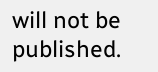will not be published.